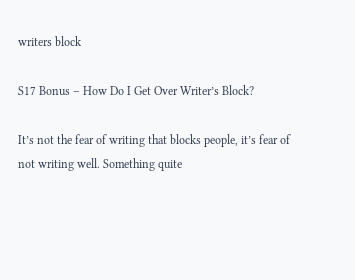writers block

S17 Bonus – How Do I Get Over Writer’s Block?

It’s not the fear of writing that blocks people, it’s fear of not writing well. Something quite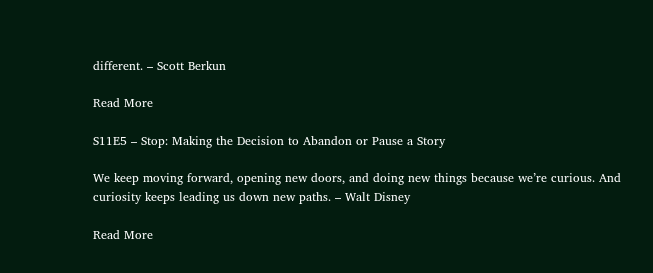different. – Scott Berkun

Read More

S11E5 – Stop: Making the Decision to Abandon or Pause a Story

We keep moving forward, opening new doors, and doing new things because we’re curious. And curiosity keeps leading us down new paths. – Walt Disney

Read More